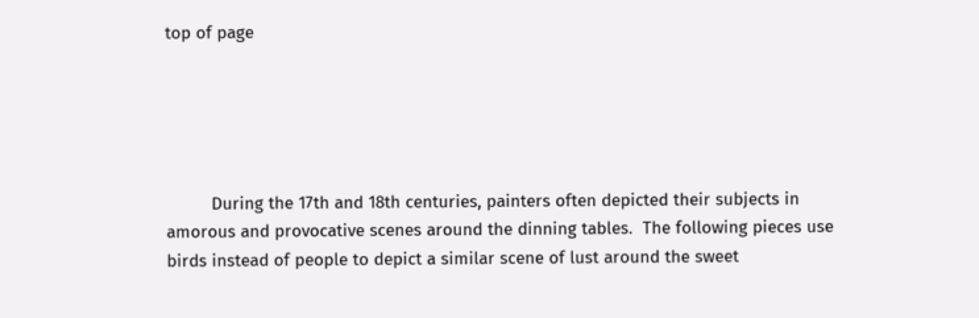top of page





         During the 17th and 18th centuries, painters often depicted their subjects in amorous and provocative scenes around the dinning tables.  The following pieces use birds instead of people to depict a similar scene of lust around the sweet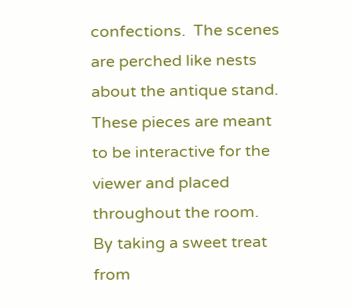confections.  The scenes are perched like nests about the antique stand.  These pieces are meant to be interactive for the viewer and placed throughout the room. By taking a sweet treat from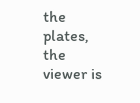the plates, the viewer is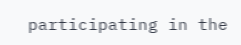participating in the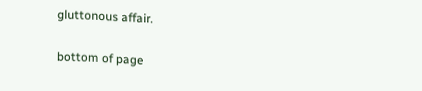gluttonous affair.

bottom of page